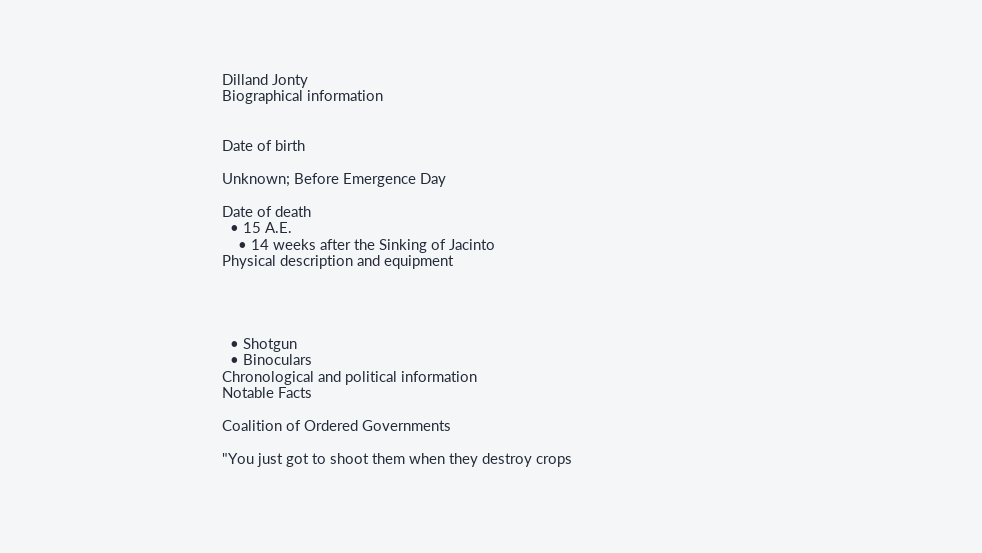Dilland Jonty
Biographical information


Date of birth

Unknown; Before Emergence Day

Date of death
  • 15 A.E.
    • 14 weeks after the Sinking of Jacinto
Physical description and equipment




  • Shotgun
  • Binoculars
Chronological and political information
Notable Facts

Coalition of Ordered Governments

"You just got to shoot them when they destroy crops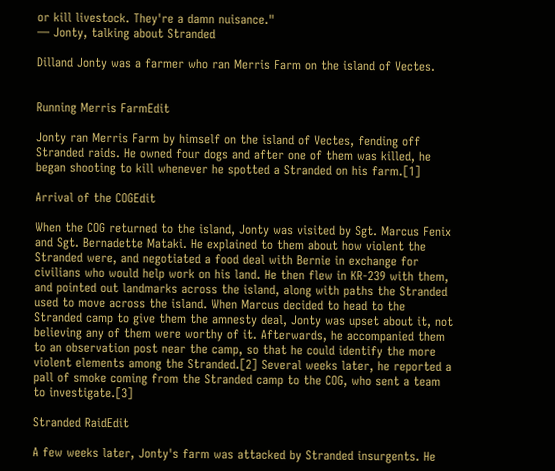or kill livestock. They're a damn nuisance."
— Jonty, talking about Stranded

Dilland Jonty was a farmer who ran Merris Farm on the island of Vectes.


Running Merris FarmEdit

Jonty ran Merris Farm by himself on the island of Vectes, fending off Stranded raids. He owned four dogs and after one of them was killed, he began shooting to kill whenever he spotted a Stranded on his farm.[1]

Arrival of the COGEdit

When the COG returned to the island, Jonty was visited by Sgt. Marcus Fenix and Sgt. Bernadette Mataki. He explained to them about how violent the Stranded were, and negotiated a food deal with Bernie in exchange for civilians who would help work on his land. He then flew in KR-239 with them, and pointed out landmarks across the island, along with paths the Stranded used to move across the island. When Marcus decided to head to the Stranded camp to give them the amnesty deal, Jonty was upset about it, not believing any of them were worthy of it. Afterwards, he accompanied them to an observation post near the camp, so that he could identify the more violent elements among the Stranded.[2] Several weeks later, he reported a pall of smoke coming from the Stranded camp to the COG, who sent a team to investigate.[3]

Stranded RaidEdit

A few weeks later, Jonty's farm was attacked by Stranded insurgents. He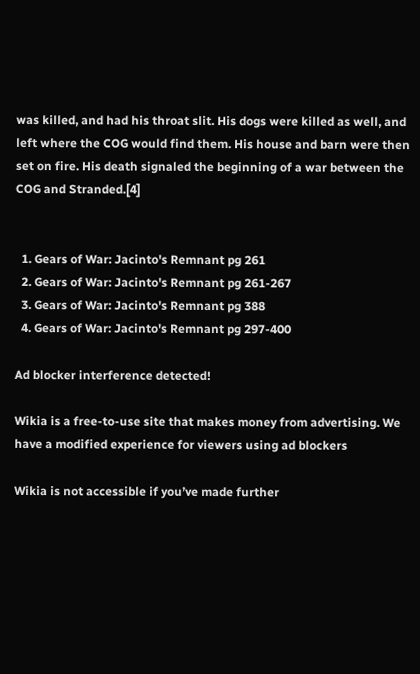was killed, and had his throat slit. His dogs were killed as well, and left where the COG would find them. His house and barn were then set on fire. His death signaled the beginning of a war between the COG and Stranded.[4]


  1. Gears of War: Jacinto's Remnant pg 261
  2. Gears of War: Jacinto's Remnant pg 261-267
  3. Gears of War: Jacinto's Remnant pg 388
  4. Gears of War: Jacinto's Remnant pg 297-400

Ad blocker interference detected!

Wikia is a free-to-use site that makes money from advertising. We have a modified experience for viewers using ad blockers

Wikia is not accessible if you’ve made further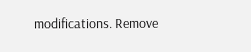modifications. Remove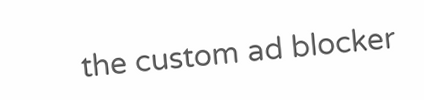the custom ad blocker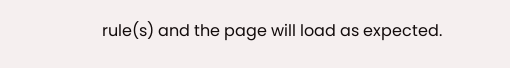rule(s) and the page will load as expected.